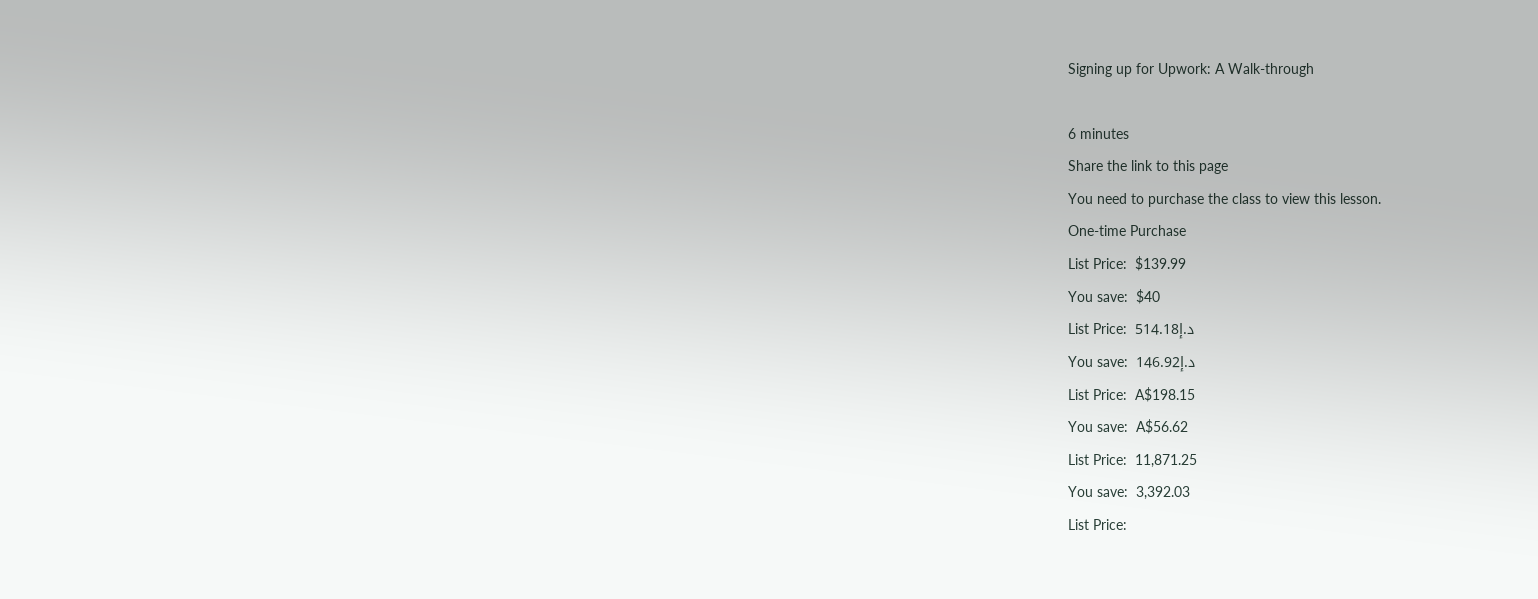Signing up for Upwork: A Walk-through

6 minutes
Share the link to this page
You need to purchase the class to view this lesson.
One-time Purchase
List Price:  $139.99
You save:  $40
List Price:  د.إ514.18
You save:  د.إ146.92
List Price:  A$198.15
You save:  A$56.62
List Price:  11,871.25
You save:  3,392.03
List Price: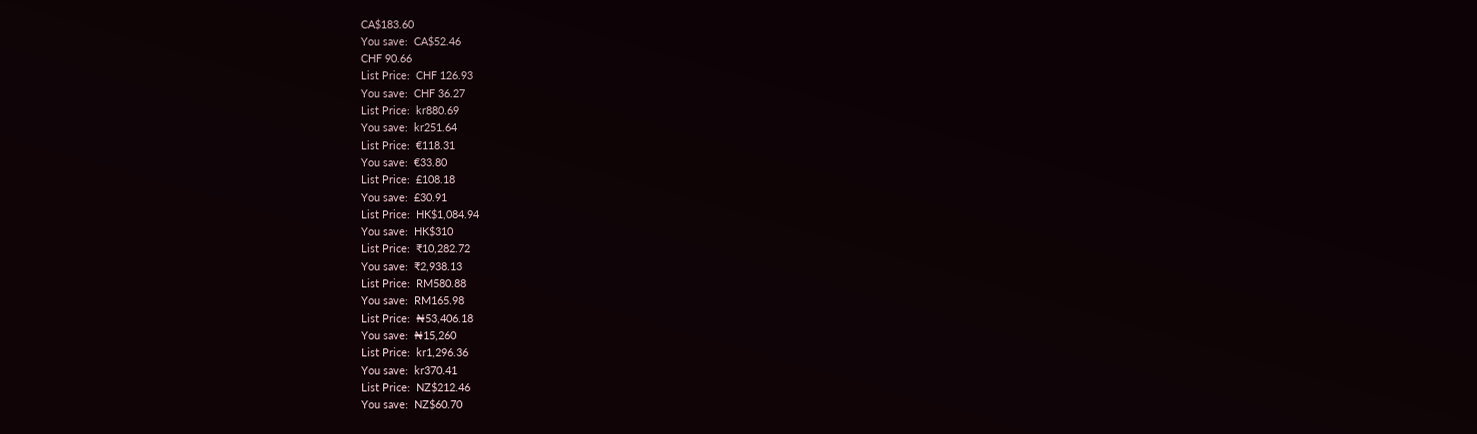CA$183.60
You save:  CA$52.46
CHF 90.66
List Price:  CHF 126.93
You save:  CHF 36.27
List Price:  kr880.69
You save:  kr251.64
List Price:  €118.31
You save:  €33.80
List Price:  £108.18
You save:  £30.91
List Price:  HK$1,084.94
You save:  HK$310
List Price:  ₹10,282.72
You save:  ₹2,938.13
List Price:  RM580.88
You save:  RM165.98
List Price:  ₦53,406.18
You save:  ₦15,260
List Price:  kr1,296.36
You save:  kr370.41
List Price:  NZ$212.46
You save:  NZ$60.70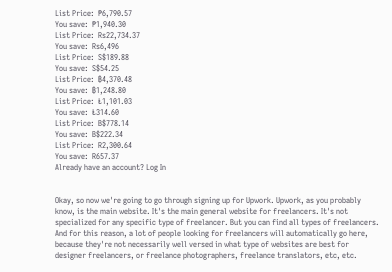List Price:  ₱6,790.57
You save:  ₱1,940.30
List Price:  ₨22,734.37
You save:  ₨6,496
List Price:  S$189.88
You save:  S$54.25
List Price:  ฿4,370.48
You save:  ฿1,248.80
List Price:  ₺1,101.03
You save:  ₺314.60
List Price:  B$778.14
You save:  B$222.34
List Price:  R2,300.64
You save:  R657.37
Already have an account? Log In


Okay, so now we're going to go through signing up for Upwork. Upwork, as you probably know, is the main website. It's the main general website for freelancers. It's not specialized for any specific type of freelancer. But you can find all types of freelancers. And for this reason, a lot of people looking for freelancers will automatically go here, because they're not necessarily well versed in what type of websites are best for designer freelancers, or freelance photographers, freelance translators, etc, etc.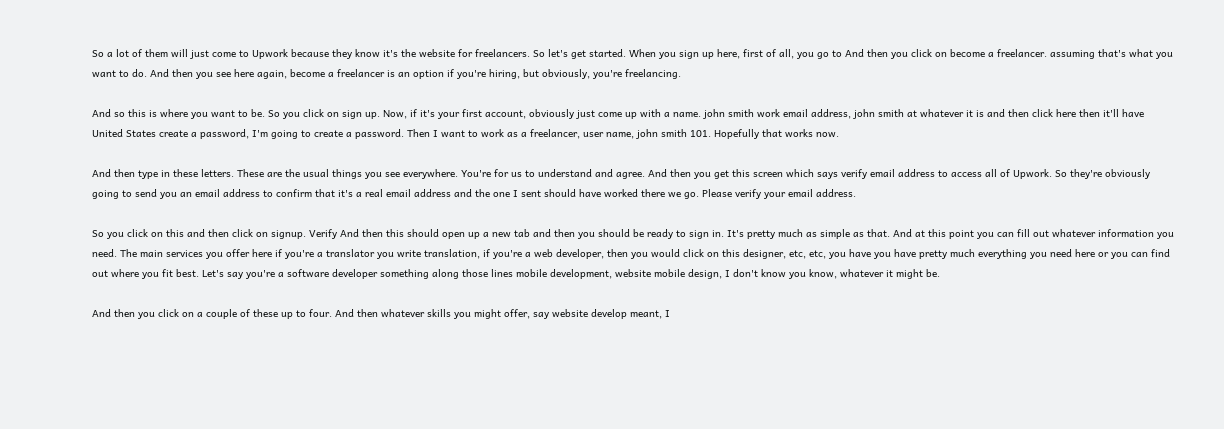So a lot of them will just come to Upwork because they know it's the website for freelancers. So let's get started. When you sign up here, first of all, you go to And then you click on become a freelancer. assuming that's what you want to do. And then you see here again, become a freelancer is an option if you're hiring, but obviously, you're freelancing.

And so this is where you want to be. So you click on sign up. Now, if it's your first account, obviously just come up with a name. john smith work email address, john smith at whatever it is and then click here then it'll have United States create a password, I'm going to create a password. Then I want to work as a freelancer, user name, john smith 101. Hopefully that works now.

And then type in these letters. These are the usual things you see everywhere. You're for us to understand and agree. And then you get this screen which says verify email address to access all of Upwork. So they're obviously going to send you an email address to confirm that it's a real email address and the one I sent should have worked there we go. Please verify your email address.

So you click on this and then click on signup. Verify And then this should open up a new tab and then you should be ready to sign in. It's pretty much as simple as that. And at this point you can fill out whatever information you need. The main services you offer here if you're a translator you write translation, if you're a web developer, then you would click on this designer, etc, etc, you have you have pretty much everything you need here or you can find out where you fit best. Let's say you're a software developer something along those lines mobile development, website mobile design, I don't know you know, whatever it might be.

And then you click on a couple of these up to four. And then whatever skills you might offer, say website develop meant, I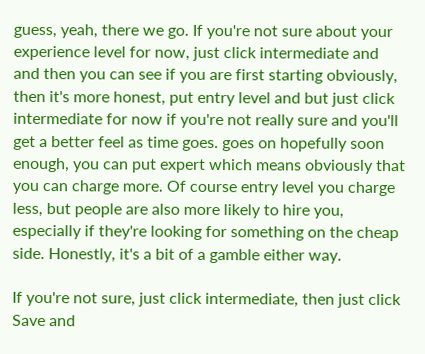guess, yeah, there we go. If you're not sure about your experience level for now, just click intermediate and and then you can see if you are first starting obviously, then it's more honest, put entry level and but just click intermediate for now if you're not really sure and you'll get a better feel as time goes. goes on hopefully soon enough, you can put expert which means obviously that you can charge more. Of course entry level you charge less, but people are also more likely to hire you, especially if they're looking for something on the cheap side. Honestly, it's a bit of a gamble either way.

If you're not sure, just click intermediate, then just click Save and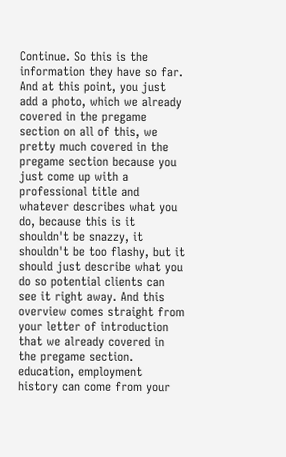Continue. So this is the information they have so far. And at this point, you just add a photo, which we already covered in the pregame section on all of this, we pretty much covered in the pregame section because you just come up with a professional title and whatever describes what you do, because this is it shouldn't be snazzy, it shouldn't be too flashy, but it should just describe what you do so potential clients can see it right away. And this overview comes straight from your letter of introduction that we already covered in the pregame section. education, employment history can come from your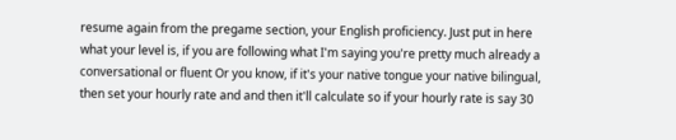resume again from the pregame section, your English proficiency. Just put in here what your level is, if you are following what I'm saying you're pretty much already a conversational or fluent Or you know, if it's your native tongue your native bilingual, then set your hourly rate and and then it'll calculate so if your hourly rate is say 30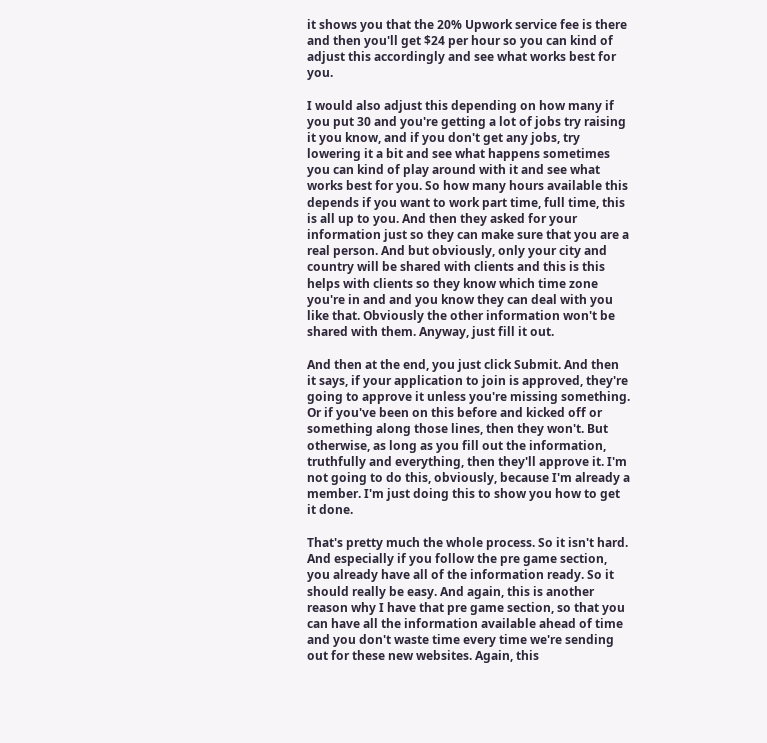it shows you that the 20% Upwork service fee is there and then you'll get $24 per hour so you can kind of adjust this accordingly and see what works best for you.

I would also adjust this depending on how many if you put 30 and you're getting a lot of jobs try raising it you know, and if you don't get any jobs, try lowering it a bit and see what happens sometimes you can kind of play around with it and see what works best for you. So how many hours available this depends if you want to work part time, full time, this is all up to you. And then they asked for your information just so they can make sure that you are a real person. And but obviously, only your city and country will be shared with clients and this is this helps with clients so they know which time zone you're in and and you know they can deal with you like that. Obviously the other information won't be shared with them. Anyway, just fill it out.

And then at the end, you just click Submit. And then it says, if your application to join is approved, they're going to approve it unless you're missing something. Or if you've been on this before and kicked off or something along those lines, then they won't. But otherwise, as long as you fill out the information, truthfully and everything, then they'll approve it. I'm not going to do this, obviously, because I'm already a member. I'm just doing this to show you how to get it done.

That's pretty much the whole process. So it isn't hard. And especially if you follow the pre game section, you already have all of the information ready. So it should really be easy. And again, this is another reason why I have that pre game section, so that you can have all the information available ahead of time and you don't waste time every time we're sending out for these new websites. Again, this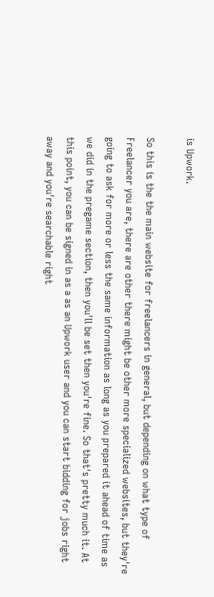is Upwork.

So this is the the main website for freelancers in general, but depending on what type of Freelancer you are, there are other there might be other more specialized websites, but they're going to ask for more or less the same information as long as you prepared it ahead of time as we did in the pregame section, then you'll be set then you're fine. So that's pretty much it. At this point, you can be signed in as a as an Upwork user and you can start bidding for jobs right away and you're searchable right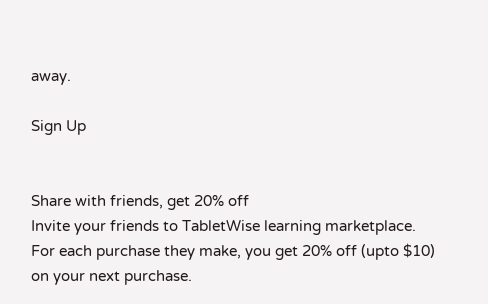away.

Sign Up


Share with friends, get 20% off
Invite your friends to TabletWise learning marketplace. For each purchase they make, you get 20% off (upto $10) on your next purchase.